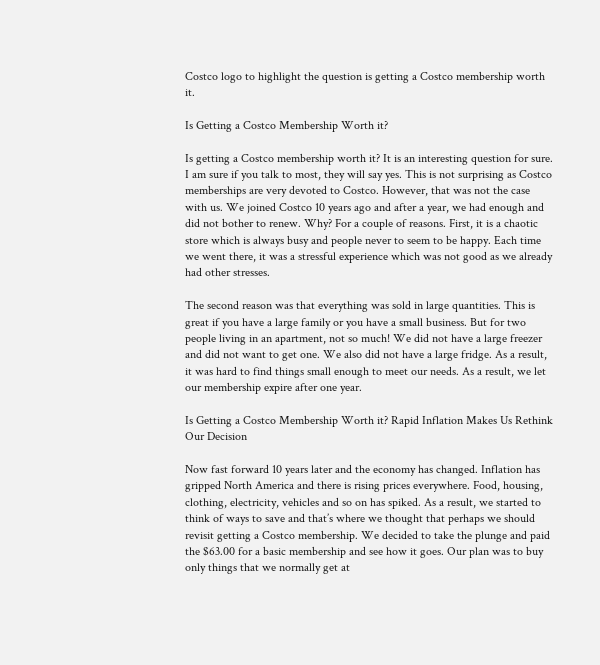Costco logo to highlight the question is getting a Costco membership worth it.

Is Getting a Costco Membership Worth it?

Is getting a Costco membership worth it? It is an interesting question for sure. I am sure if you talk to most, they will say yes. This is not surprising as Costco memberships are very devoted to Costco. However, that was not the case with us. We joined Costco 10 years ago and after a year, we had enough and did not bother to renew. Why? For a couple of reasons. First, it is a chaotic store which is always busy and people never to seem to be happy. Each time we went there, it was a stressful experience which was not good as we already had other stresses.

The second reason was that everything was sold in large quantities. This is great if you have a large family or you have a small business. But for two people living in an apartment, not so much! We did not have a large freezer and did not want to get one. We also did not have a large fridge. As a result, it was hard to find things small enough to meet our needs. As a result, we let our membership expire after one year.

Is Getting a Costco Membership Worth it? Rapid Inflation Makes Us Rethink Our Decision

Now fast forward 10 years later and the economy has changed. Inflation has gripped North America and there is rising prices everywhere. Food, housing, clothing, electricity, vehicles and so on has spiked. As a result, we started to think of ways to save and that’s where we thought that perhaps we should revisit getting a Costco membership. We decided to take the plunge and paid the $63.00 for a basic membership and see how it goes. Our plan was to buy only things that we normally get at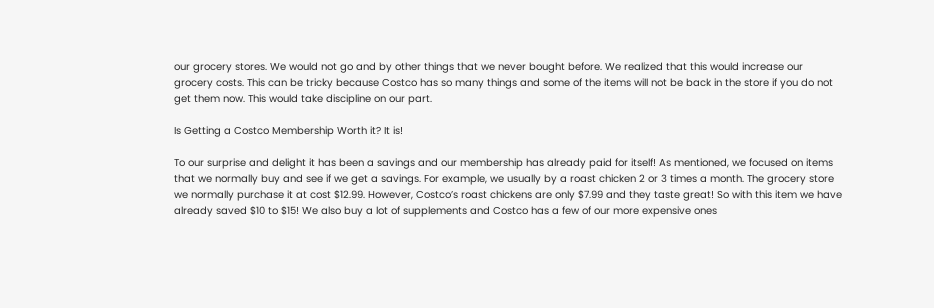our grocery stores. We would not go and by other things that we never bought before. We realized that this would increase our grocery costs. This can be tricky because Costco has so many things and some of the items will not be back in the store if you do not get them now. This would take discipline on our part.

Is Getting a Costco Membership Worth it? It is!

To our surprise and delight it has been a savings and our membership has already paid for itself! As mentioned, we focused on items that we normally buy and see if we get a savings. For example, we usually by a roast chicken 2 or 3 times a month. The grocery store we normally purchase it at cost $12.99. However, Costco’s roast chickens are only $7.99 and they taste great! So with this item we have already saved $10 to $15! We also buy a lot of supplements and Costco has a few of our more expensive ones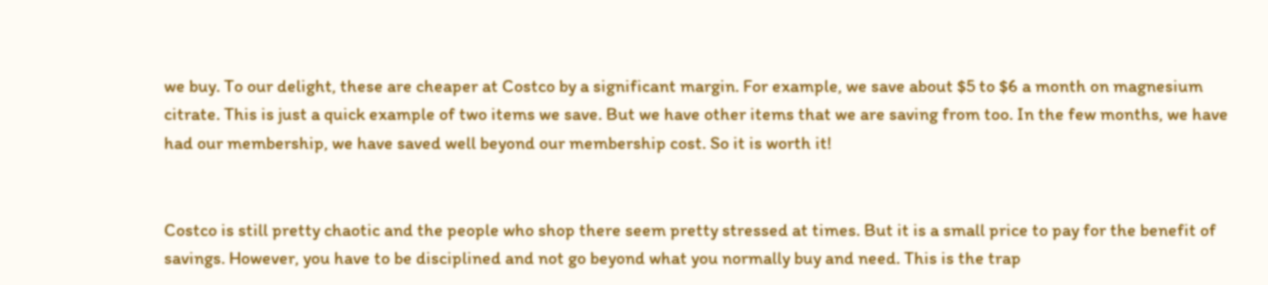we buy. To our delight, these are cheaper at Costco by a significant margin. For example, we save about $5 to $6 a month on magnesium citrate. This is just a quick example of two items we save. But we have other items that we are saving from too. In the few months, we have had our membership, we have saved well beyond our membership cost. So it is worth it!


Costco is still pretty chaotic and the people who shop there seem pretty stressed at times. But it is a small price to pay for the benefit of savings. However, you have to be disciplined and not go beyond what you normally buy and need. This is the trap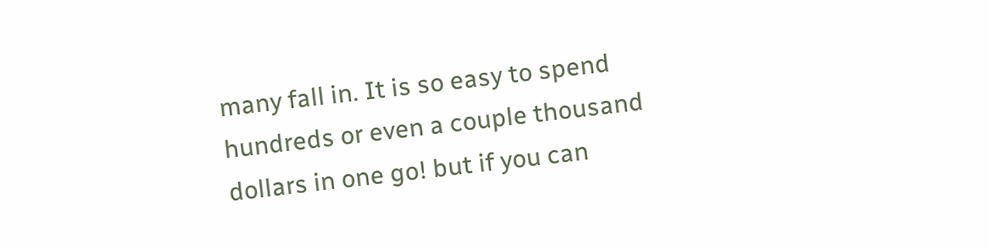many fall in. It is so easy to spend hundreds or even a couple thousand dollars in one go! but if you can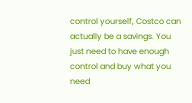control yourself, Costco can actually be a savings. You just need to have enough control and buy what you need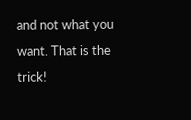and not what you want. That is the trick!